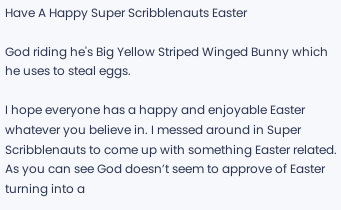Have A Happy Super Scribblenauts Easter

God riding he's Big Yellow Striped Winged Bunny which he uses to steal eggs.

I hope everyone has a happy and enjoyable Easter whatever you believe in. I messed around in Super Scribblenauts to come up with something Easter related. As you can see God doesn’t seem to approve of Easter turning into a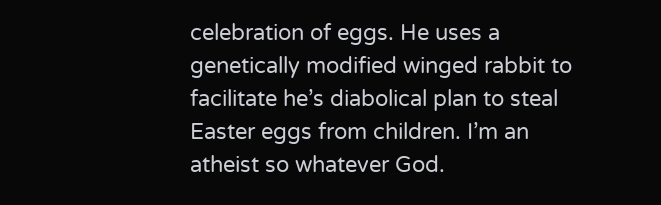celebration of eggs. He uses a genetically modified winged rabbit to facilitate he’s diabolical plan to steal Easter eggs from children. I’m an atheist so whatever God.